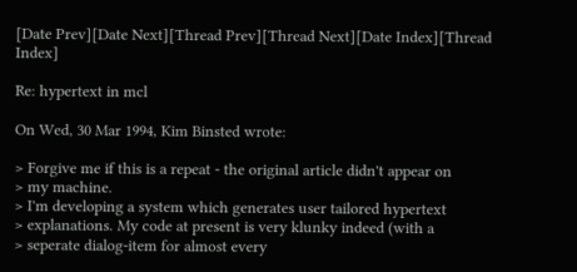[Date Prev][Date Next][Thread Prev][Thread Next][Date Index][Thread Index]

Re: hypertext in mcl

On Wed, 30 Mar 1994, Kim Binsted wrote:

> Forgive me if this is a repeat - the original article didn't appear on
> my machine.
> I'm developing a system which generates user tailored hypertext
> explanations. My code at present is very klunky indeed (with a
> seperate dialog-item for almost every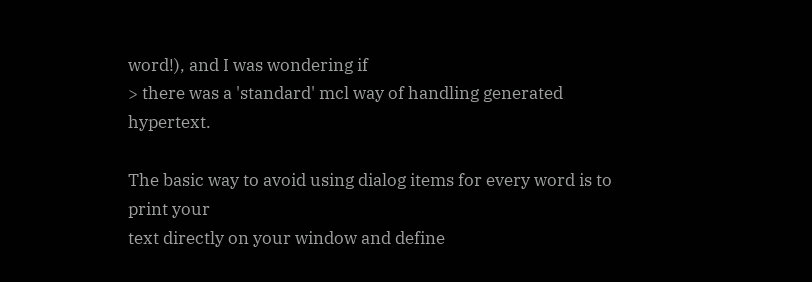word!), and I was wondering if
> there was a 'standard' mcl way of handling generated hypertext.

The basic way to avoid using dialog items for every word is to print your
text directly on your window and define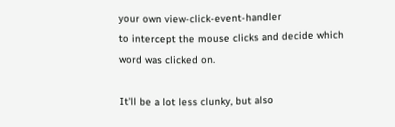your own view-click-event-handler
to intercept the mouse clicks and decide which word was clicked on.

It'll be a lot less clunky, but also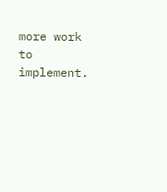more work to implement.